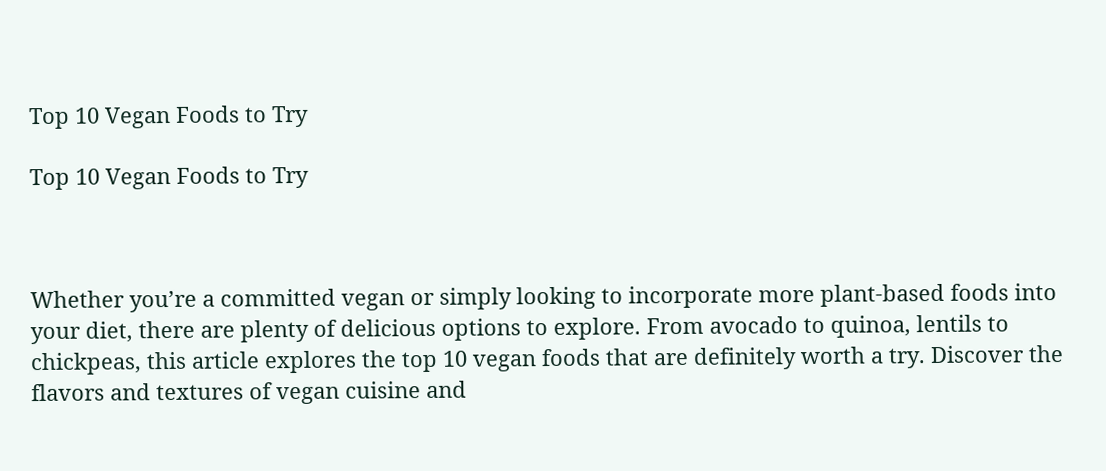Top 10 Vegan Foods to Try

Top 10 Vegan Foods to Try



Whether you’re a committed vegan or simply looking to incorporate more plant-based foods into your diet, there are plenty of delicious options to explore. From avocado to quinoa, lentils to chickpeas, this article explores the top 10 vegan foods that are definitely worth a try. Discover the flavors and textures of vegan cuisine and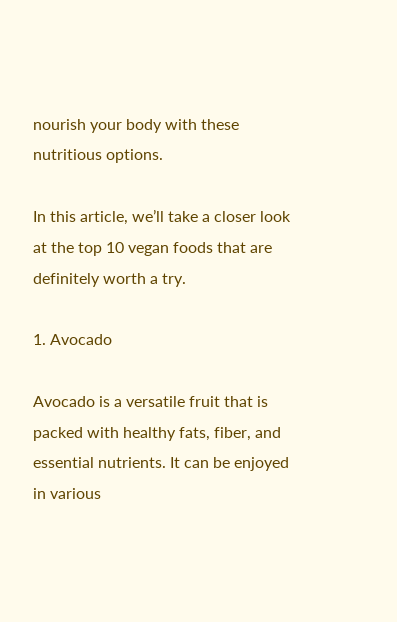nourish your body with these nutritious options.

In this article, we’ll take a closer look at the top 10 vegan foods that are definitely worth a try.

1. Avocado

Avocado is a versatile fruit that is packed with healthy fats, fiber, and essential nutrients. It can be enjoyed in various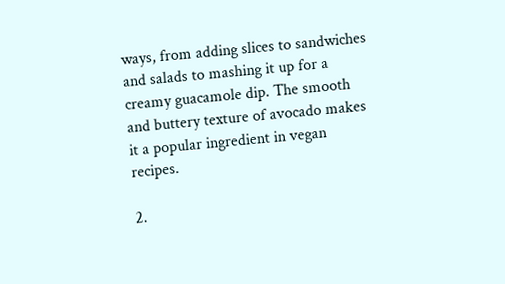ways, from adding slices to sandwiches and salads to mashing it up for a creamy guacamole dip. The smooth and buttery texture of avocado makes it a popular ingredient in vegan recipes.

2.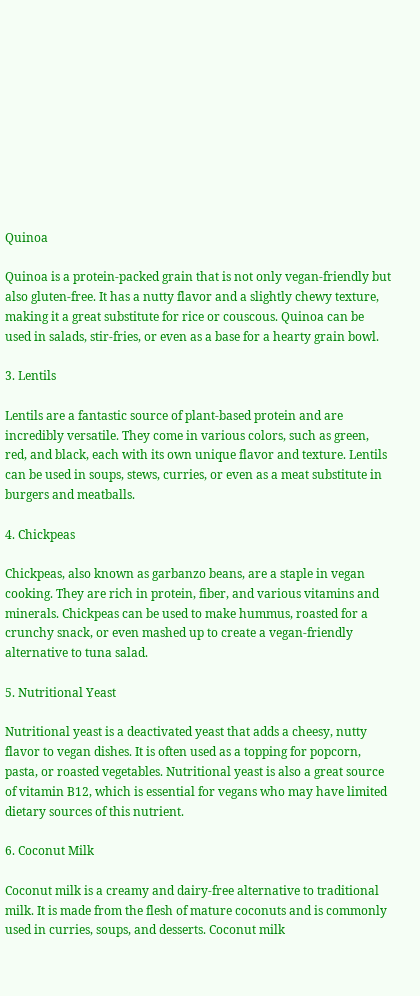Quinoa

Quinoa is a protein-packed grain that is not only vegan-friendly but also gluten-free. It has a nutty flavor and a slightly chewy texture, making it a great substitute for rice or couscous. Quinoa can be used in salads, stir-fries, or even as a base for a hearty grain bowl.

3. Lentils

Lentils are a fantastic source of plant-based protein and are incredibly versatile. They come in various colors, such as green, red, and black, each with its own unique flavor and texture. Lentils can be used in soups, stews, curries, or even as a meat substitute in burgers and meatballs.

4. Chickpeas

Chickpeas, also known as garbanzo beans, are a staple in vegan cooking. They are rich in protein, fiber, and various vitamins and minerals. Chickpeas can be used to make hummus, roasted for a crunchy snack, or even mashed up to create a vegan-friendly alternative to tuna salad.

5. Nutritional Yeast

Nutritional yeast is a deactivated yeast that adds a cheesy, nutty flavor to vegan dishes. It is often used as a topping for popcorn, pasta, or roasted vegetables. Nutritional yeast is also a great source of vitamin B12, which is essential for vegans who may have limited dietary sources of this nutrient.

6. Coconut Milk

Coconut milk is a creamy and dairy-free alternative to traditional milk. It is made from the flesh of mature coconuts and is commonly used in curries, soups, and desserts. Coconut milk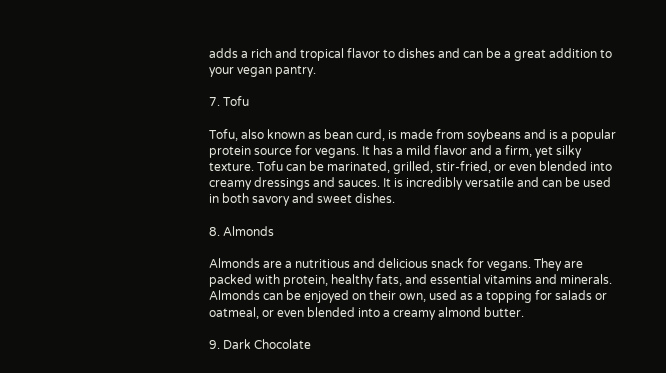adds a rich and tropical flavor to dishes and can be a great addition to your vegan pantry.

7. Tofu

Tofu, also known as bean curd, is made from soybeans and is a popular protein source for vegans. It has a mild flavor and a firm, yet silky texture. Tofu can be marinated, grilled, stir-fried, or even blended into creamy dressings and sauces. It is incredibly versatile and can be used in both savory and sweet dishes.

8. Almonds

Almonds are a nutritious and delicious snack for vegans. They are packed with protein, healthy fats, and essential vitamins and minerals. Almonds can be enjoyed on their own, used as a topping for salads or oatmeal, or even blended into a creamy almond butter.

9. Dark Chocolate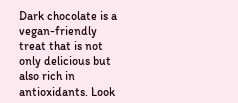Dark chocolate is a vegan-friendly treat that is not only delicious but also rich in antioxidants. Look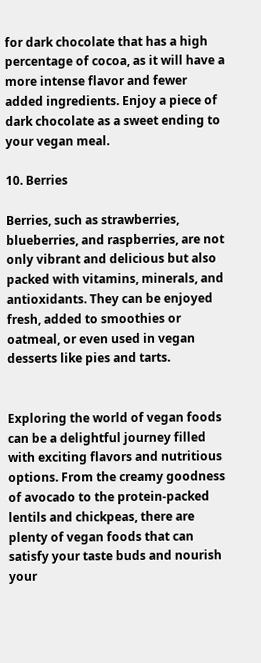for dark chocolate that has a high percentage of cocoa, as it will have a more intense flavor and fewer added ingredients. Enjoy a piece of dark chocolate as a sweet ending to your vegan meal.

10. Berries

Berries, such as strawberries, blueberries, and raspberries, are not only vibrant and delicious but also packed with vitamins, minerals, and antioxidants. They can be enjoyed fresh, added to smoothies or oatmeal, or even used in vegan desserts like pies and tarts.


Exploring the world of vegan foods can be a delightful journey filled with exciting flavors and nutritious options. From the creamy goodness of avocado to the protein-packed lentils and chickpeas, there are plenty of vegan foods that can satisfy your taste buds and nourish your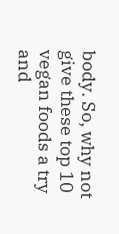body. So, why not give these top 10 vegan foods a try and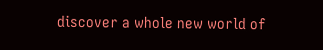discover a whole new world of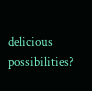delicious possibilities?